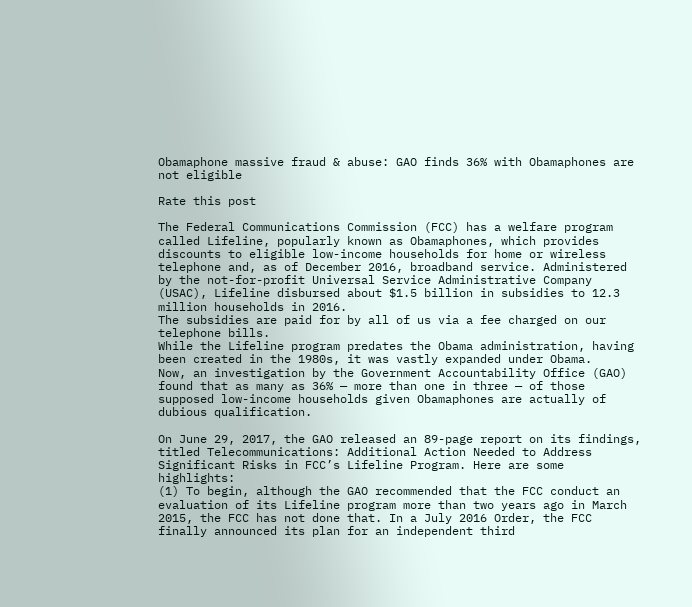Obamaphone massive fraud & abuse: GAO finds 36% with Obamaphones are not eligible

Rate this post

The Federal Communications Commission (FCC) has a welfare program called Lifeline, popularly known as Obamaphones, which provides discounts to eligible low-income households for home or wireless telephone and, as of December 2016, broadband service. Administered by the not-for-profit Universal Service Administrative Company (USAC), Lifeline disbursed about $1.5 billion in subsidies to 12.3 million households in 2016.
The subsidies are paid for by all of us via a fee charged on our telephone bills.
While the Lifeline program predates the Obama administration, having been created in the 1980s, it was vastly expanded under Obama.
Now, an investigation by the Government Accountability Office (GAO) found that as many as 36% — more than one in three — of those supposed low-income households given Obamaphones are actually of dubious qualification.

On June 29, 2017, the GAO released an 89-page report on its findings, titled Telecommunications: Additional Action Needed to Address Significant Risks in FCC’s Lifeline Program. Here are some highlights:
(1) To begin, although the GAO recommended that the FCC conduct an evaluation of its Lifeline program more than two years ago in March 2015, the FCC has not done that. In a July 2016 Order, the FCC finally announced its plan for an independent third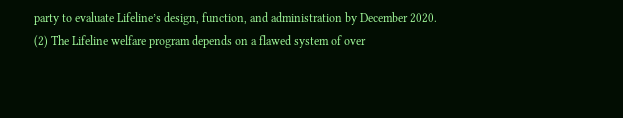party to evaluate Lifeline’s design, function, and administration by December 2020.
(2) The Lifeline welfare program depends on a flawed system of over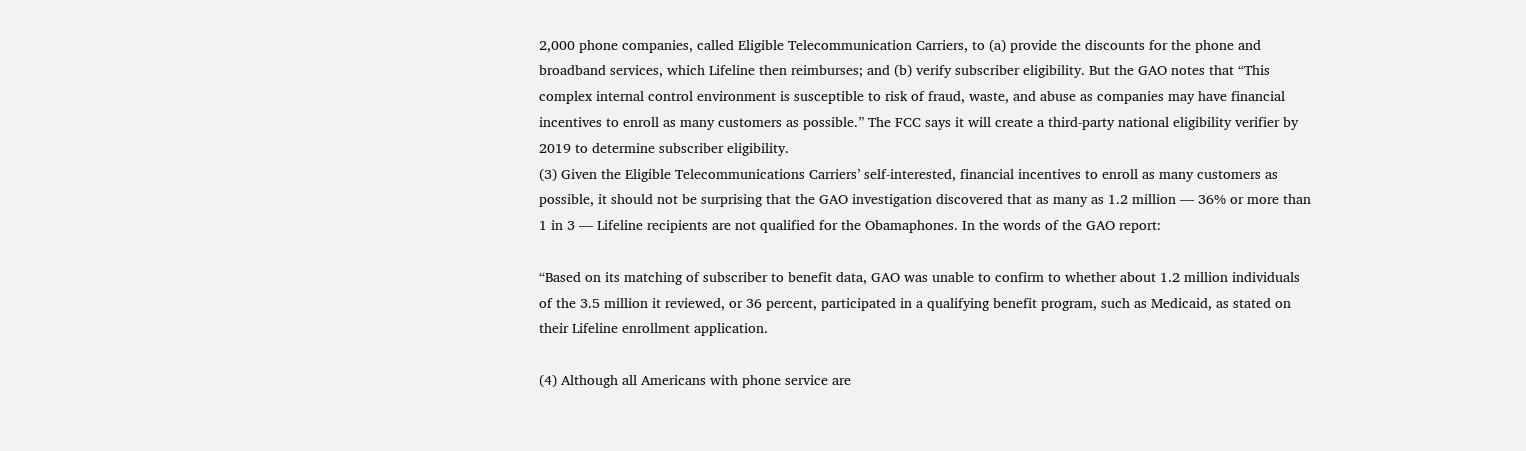2,000 phone companies, called Eligible Telecommunication Carriers, to (a) provide the discounts for the phone and broadband services, which Lifeline then reimburses; and (b) verify subscriber eligibility. But the GAO notes that “This complex internal control environment is susceptible to risk of fraud, waste, and abuse as companies may have financial incentives to enroll as many customers as possible.” The FCC says it will create a third-party national eligibility verifier by 2019 to determine subscriber eligibility.
(3) Given the Eligible Telecommunications Carriers’ self-interested, financial incentives to enroll as many customers as possible, it should not be surprising that the GAO investigation discovered that as many as 1.2 million — 36% or more than 1 in 3 — Lifeline recipients are not qualified for the Obamaphones. In the words of the GAO report:

“Based on its matching of subscriber to benefit data, GAO was unable to confirm to whether about 1.2 million individuals of the 3.5 million it reviewed, or 36 percent, participated in a qualifying benefit program, such as Medicaid, as stated on their Lifeline enrollment application.

(4) Although all Americans with phone service are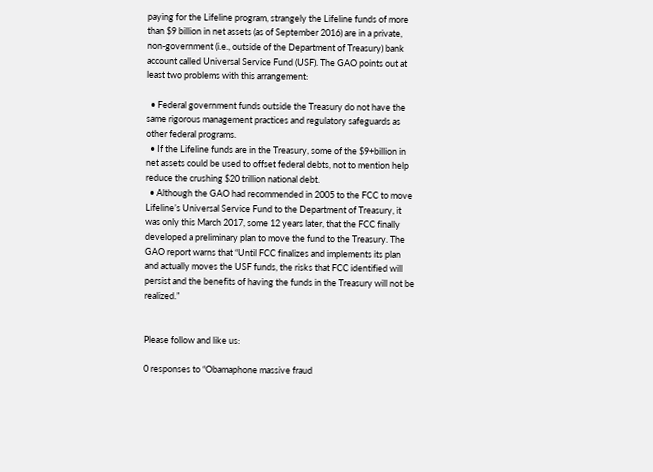paying for the Lifeline program, strangely the Lifeline funds of more than $9 billion in net assets (as of September 2016) are in a private, non-government (i.e., outside of the Department of Treasury) bank account called Universal Service Fund (USF). The GAO points out at least two problems with this arrangement:

  • Federal government funds outside the Treasury do not have the same rigorous management practices and regulatory safeguards as other federal programs.
  • If the Lifeline funds are in the Treasury, some of the $9+billion in net assets could be used to offset federal debts, not to mention help reduce the crushing $20 trillion national debt.
  • Although the GAO had recommended in 2005 to the FCC to move Lifeline’s Universal Service Fund to the Department of Treasury, it was only this March 2017, some 12 years later, that the FCC finally developed a preliminary plan to move the fund to the Treasury. The GAO report warns that “Until FCC finalizes and implements its plan and actually moves the USF funds, the risks that FCC identified will persist and the benefits of having the funds in the Treasury will not be realized.”


Please follow and like us:

0 responses to “Obamaphone massive fraud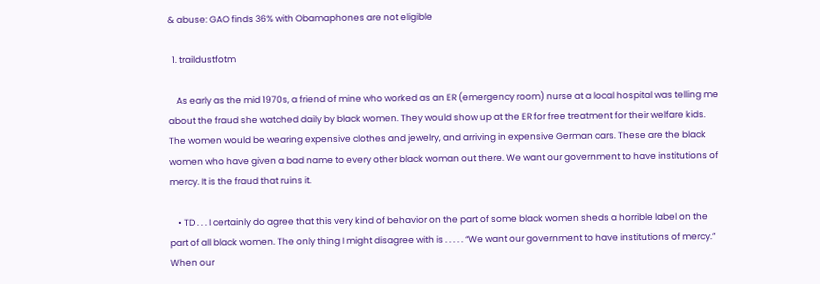& abuse: GAO finds 36% with Obamaphones are not eligible

  1. traildustfotm

    As early as the mid 1970s, a friend of mine who worked as an ER (emergency room) nurse at a local hospital was telling me about the fraud she watched daily by black women. They would show up at the ER for free treatment for their welfare kids. The women would be wearing expensive clothes and jewelry, and arriving in expensive German cars. These are the black women who have given a bad name to every other black woman out there. We want our government to have institutions of mercy. It is the fraud that ruins it.

    • TD . . . I certainly do agree that this very kind of behavior on the part of some black women sheds a horrible label on the part of all black women. The only thing I might disagree with is . . . . . “We want our government to have institutions of mercy.” When our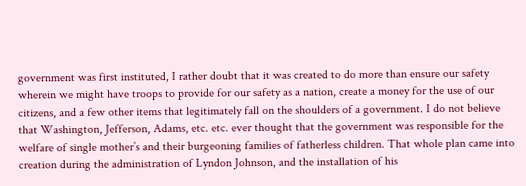government was first instituted, I rather doubt that it was created to do more than ensure our safety wherein we might have troops to provide for our safety as a nation, create a money for the use of our citizens, and a few other items that legitimately fall on the shoulders of a government. I do not believe that Washington, Jefferson, Adams, etc. etc. ever thought that the government was responsible for the welfare of single mother’s and their burgeoning families of fatherless children. That whole plan came into creation during the administration of Lyndon Johnson, and the installation of his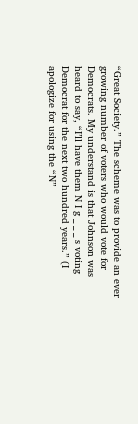“Great Society.” The scheme was to provide an ever growing number of voters who would vote for Democrats. My understand is that Johnson was heard to say, “I’ll have them N I g _ _ _ s voting Democrat for the next two hundred years.” (I apologize for using the “N”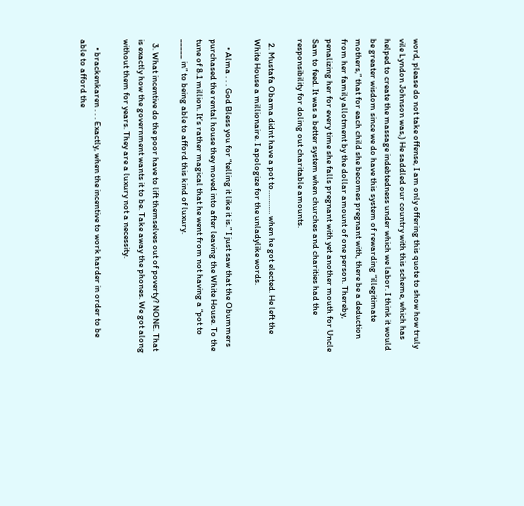word, please do not take offense, I am only offering this quote to show how truly vile Lyndon Johnson was,) He saddled our country with this scheme, which has helped to create the massage indebtedness under which we labor. I think it would be greater wisdom since we do have this system of rewarding “illegitimate mothers,” that for each child she becomes pregnant with, there be a deduction from her family allotment by the dollar amount of one person. Thereby, penalizing her for every time she falls pregnant with yet another mouth for Uncle Sam to feed. It was a better system when churches and charities had the responsibility for doling out charitable amounts.

  2. Mustafa Obama didnt have a pot to………… when he got elected. He left the White House a millionaire. I apologize for the unladylike words.

    • Alma . . . God Bless you for “telling it like it is.” I just saw that the Obummers purchased the rental house they moved into after leaving the White House. To the tune of 8.1 million. It’s rather magical that he went from not having a “pot to _____ in” to being able to afford this kind of luxury.

  3. What incentive do the poor have to lift themselves out of poverty? NONE. That is exactly how the government wants it to be. Take away the phones. We got along without them for years. They are a luxury not a necessity.

    • brackenkaren . . . Exactly, when the incentive to work harder in order to be able to afford the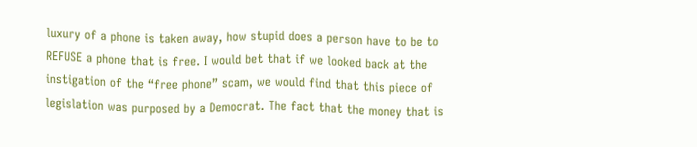luxury of a phone is taken away, how stupid does a person have to be to REFUSE a phone that is free. I would bet that if we looked back at the instigation of the “free phone” scam, we would find that this piece of legislation was purposed by a Democrat. The fact that the money that is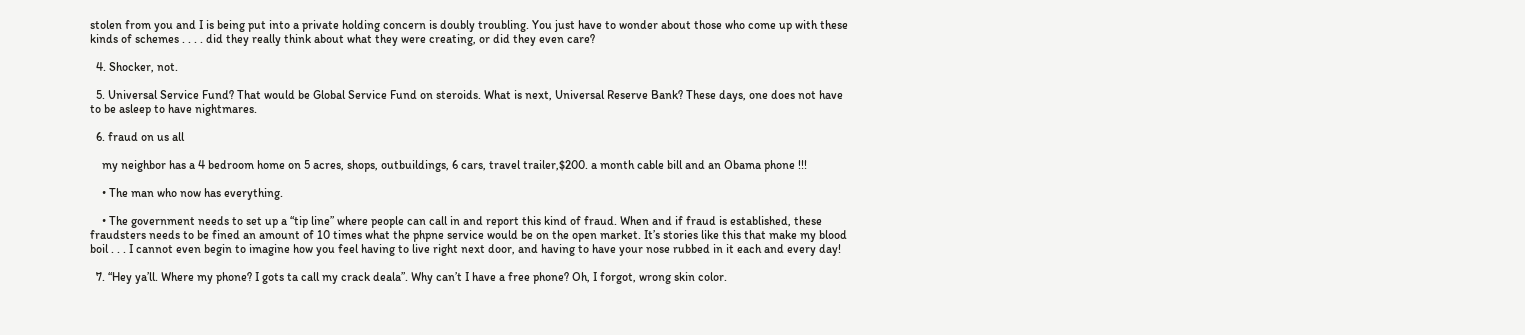stolen from you and I is being put into a private holding concern is doubly troubling. You just have to wonder about those who come up with these kinds of schemes . . . . did they really think about what they were creating, or did they even care?

  4. Shocker, not.

  5. Universal Service Fund? That would be Global Service Fund on steroids. What is next, Universal Reserve Bank? These days, one does not have to be asleep to have nightmares.

  6. fraud on us all

    my neighbor has a 4 bedroom home on 5 acres, shops, outbuildings, 6 cars, travel trailer,$200. a month cable bill and an Obama phone !!!

    • The man who now has everything.

    • The government needs to set up a “tip line” where people can call in and report this kind of fraud. When and if fraud is established, these fraudsters needs to be fined an amount of 10 times what the phpne service would be on the open market. It’s stories like this that make my blood boil . . . I cannot even begin to imagine how you feel having to live right next door, and having to have your nose rubbed in it each and every day!

  7. “Hey ya’ll. Where my phone? I gots ta call my crack deala”. Why can’t I have a free phone? Oh, I forgot, wrong skin color.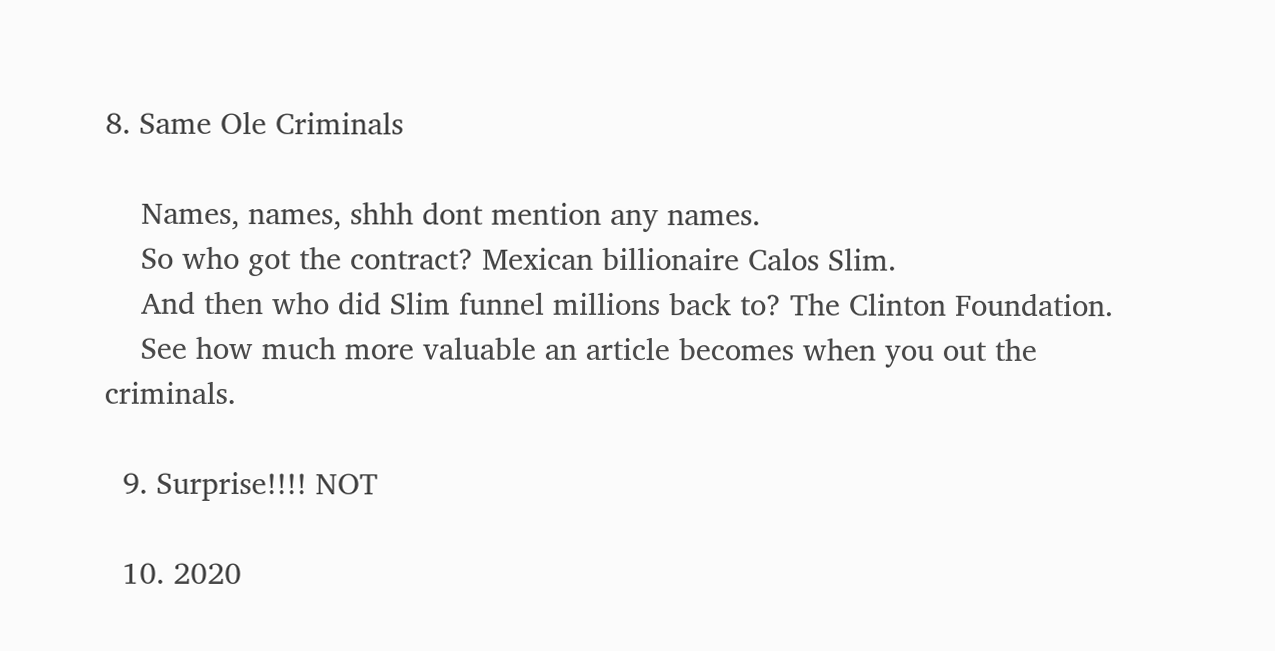8. Same Ole Criminals

    Names, names, shhh dont mention any names.
    So who got the contract? Mexican billionaire Calos Slim.
    And then who did Slim funnel millions back to? The Clinton Foundation.
    See how much more valuable an article becomes when you out the criminals.

  9. Surprise!!!! NOT

  10. 2020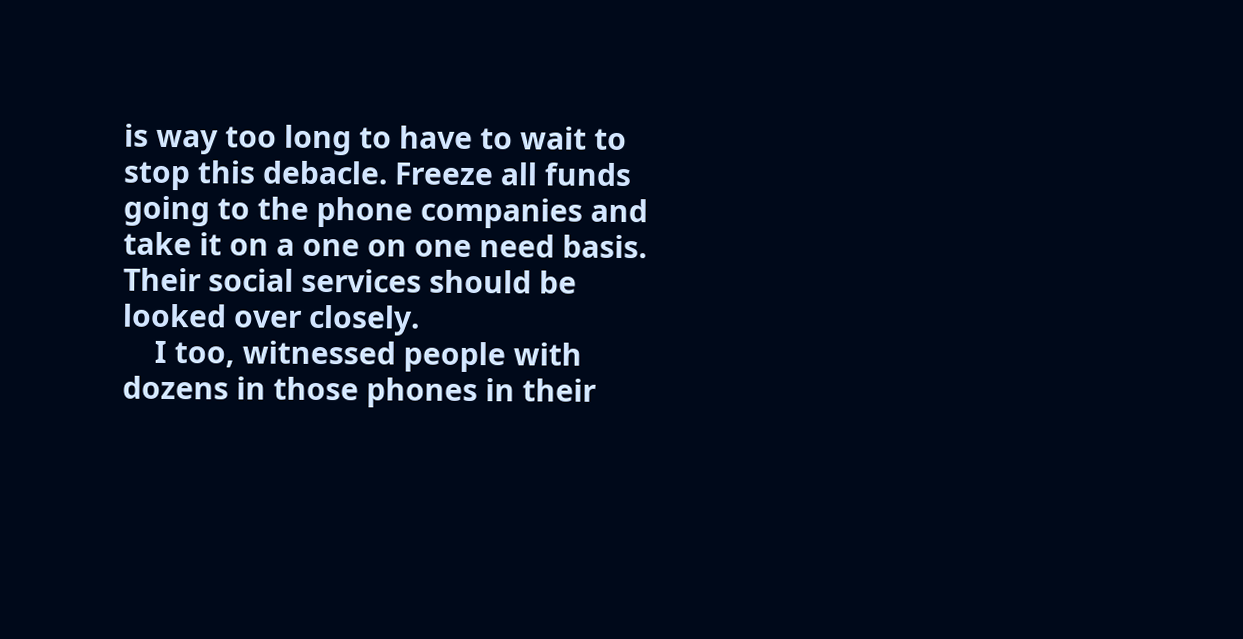is way too long to have to wait to stop this debacle. Freeze all funds going to the phone companies and take it on a one on one need basis. Their social services should be looked over closely.
    I too, witnessed people with dozens in those phones in their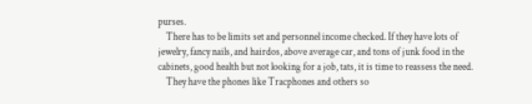purses.
    There has to be limits set and personnel income checked. If they have lots of jewelry, fancy nails, and hairdos, above average car, and tons of junk food in the cabinets, good health but not looking for a job, tats, it is time to reassess the need.
    They have the phones like Tracphones and others so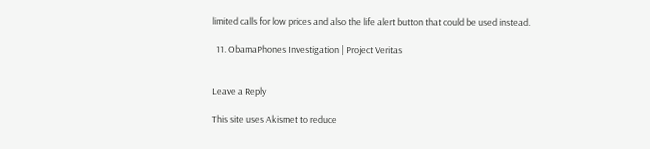limited calls for low prices and also the life alert button that could be used instead.

  11. ObamaPhones Investigation | Project Veritas


Leave a Reply

This site uses Akismet to reduce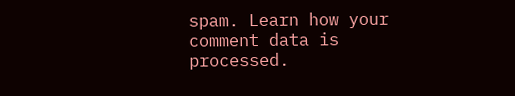spam. Learn how your comment data is processed.